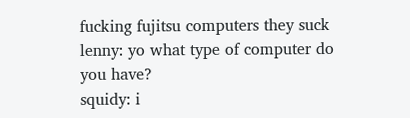fucking fujitsu computers they suck
lenny: yo what type of computer do you have?
squidy: i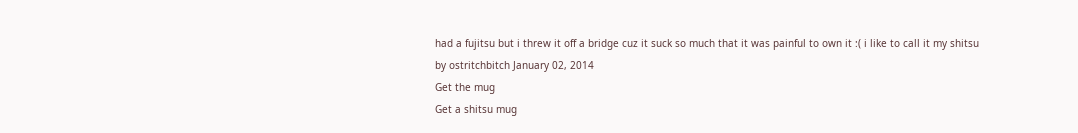had a fujitsu but i threw it off a bridge cuz it suck so much that it was painful to own it :( i like to call it my shitsu
by ostritchbitch January 02, 2014
Get the mug
Get a shitsu mug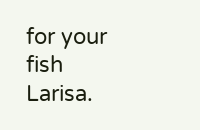for your fish Larisa.